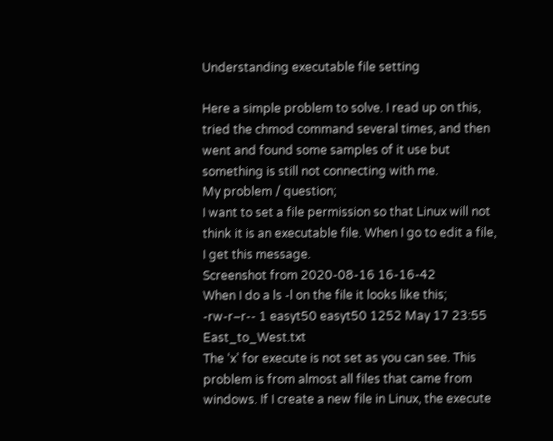Understanding executable file setting

Here a simple problem to solve. I read up on this, tried the chmod command several times, and then went and found some samples of it use but something is still not connecting with me.
My problem / question;
I want to set a file permission so that Linux will not think it is an executable file. When I go to edit a file, I get this message.
Screenshot from 2020-08-16 16-16-42
When I do a ls -l on the file it looks like this;
-rw-r–r-- 1 easyt50 easyt50 1252 May 17 23:55 East_to_West.txt
The ‘x’ for execute is not set as you can see. This problem is from almost all files that came from windows. If I create a new file in Linux, the execute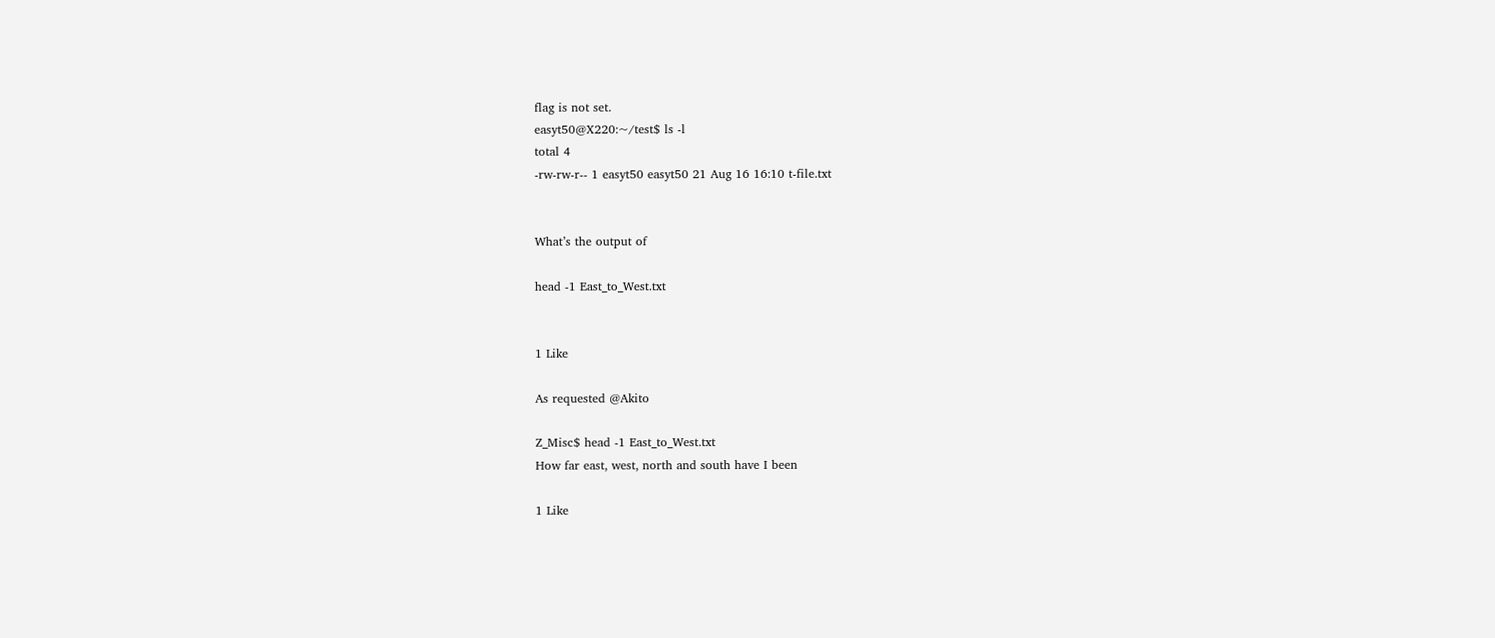flag is not set.
easyt50@X220:~/test$ ls -l
total 4
-rw-rw-r-- 1 easyt50 easyt50 21 Aug 16 16:10 t-file.txt


What’s the output of

head -1 East_to_West.txt


1 Like

As requested @Akito

Z_Misc$ head -1 East_to_West.txt
How far east, west, north and south have I been

1 Like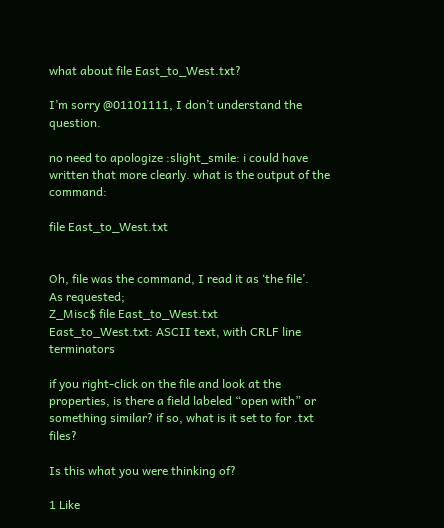what about file East_to_West.txt?

I’m sorry @01101111, I don’t understand the question.

no need to apologize :slight_smile: i could have written that more clearly. what is the output of the command:

file East_to_West.txt


Oh, file was the command, I read it as ‘the file’.
As requested;
Z_Misc$ file East_to_West.txt
East_to_West.txt: ASCII text, with CRLF line terminators

if you right-click on the file and look at the properties, is there a field labeled “open with” or something similar? if so, what is it set to for .txt files?

Is this what you were thinking of?

1 Like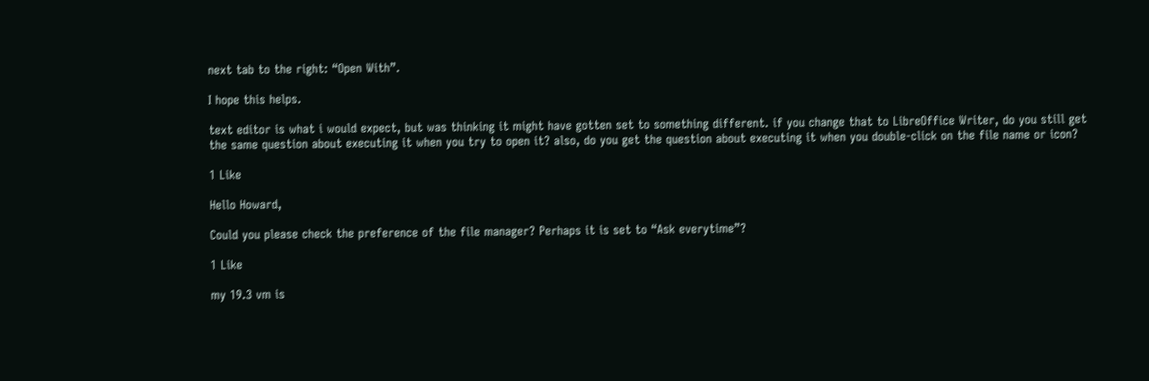next tab to the right: “Open With”.

I hope this helps.

text editor is what i would expect, but was thinking it might have gotten set to something different. if you change that to LibreOffice Writer, do you still get the same question about executing it when you try to open it? also, do you get the question about executing it when you double-click on the file name or icon?

1 Like

Hello Howard,

Could you please check the preference of the file manager? Perhaps it is set to “Ask everytime”?

1 Like

my 19.3 vm is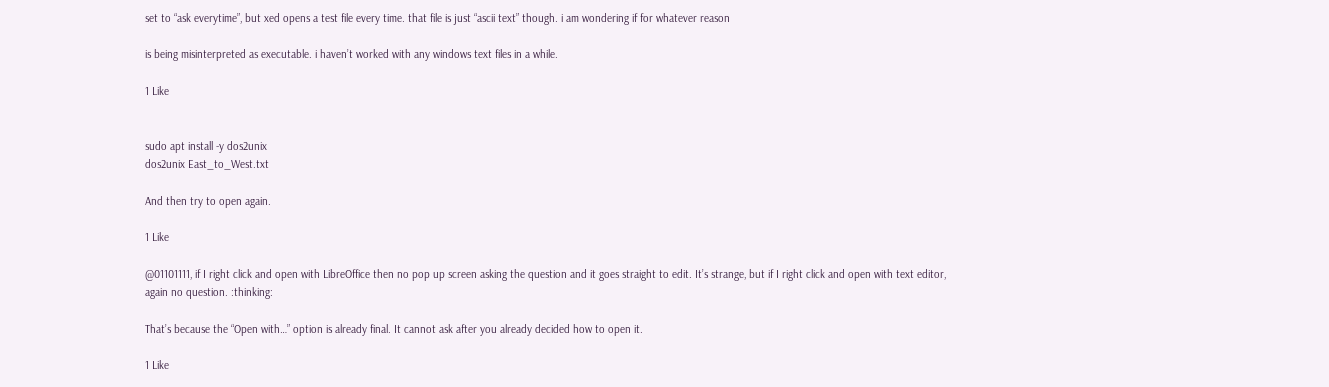set to “ask everytime”, but xed opens a test file every time. that file is just “ascii text” though. i am wondering if for whatever reason

is being misinterpreted as executable. i haven’t worked with any windows text files in a while.

1 Like


sudo apt install -y dos2unix
dos2unix East_to_West.txt

And then try to open again.

1 Like

@01101111, if I right click and open with LibreOffice then no pop up screen asking the question and it goes straight to edit. It’s strange, but if I right click and open with text editor, again no question. :thinking:

That’s because the “Open with…” option is already final. It cannot ask after you already decided how to open it.

1 Like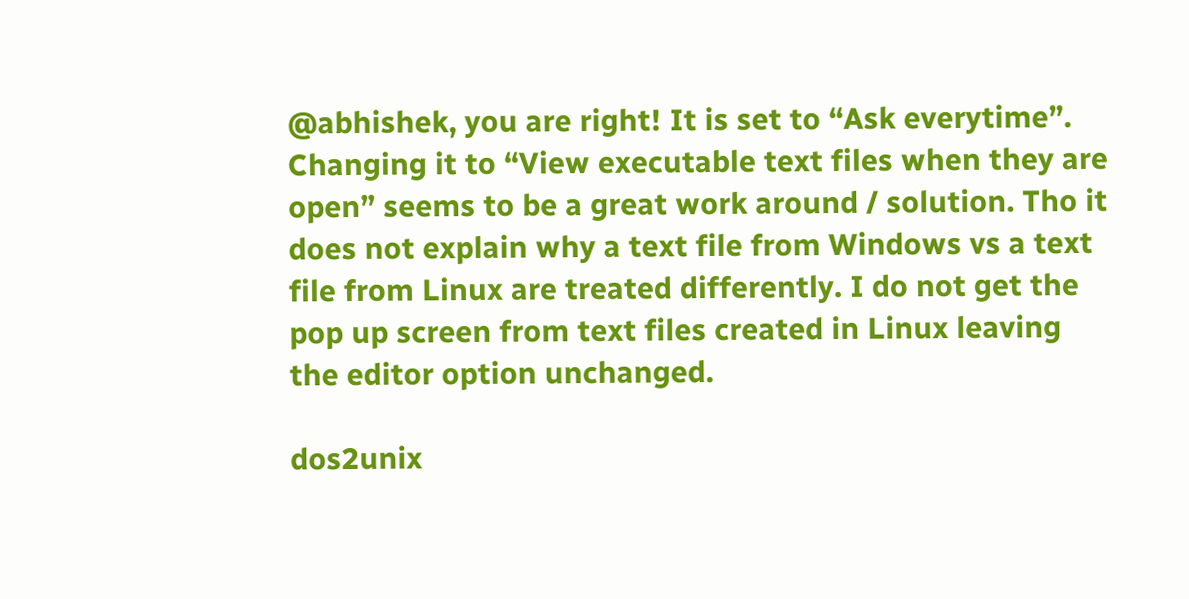@abhishek, you are right! It is set to “Ask everytime”. Changing it to “View executable text files when they are open” seems to be a great work around / solution. Tho it does not explain why a text file from Windows vs a text file from Linux are treated differently. I do not get the pop up screen from text files created in Linux leaving the editor option unchanged.

dos2unix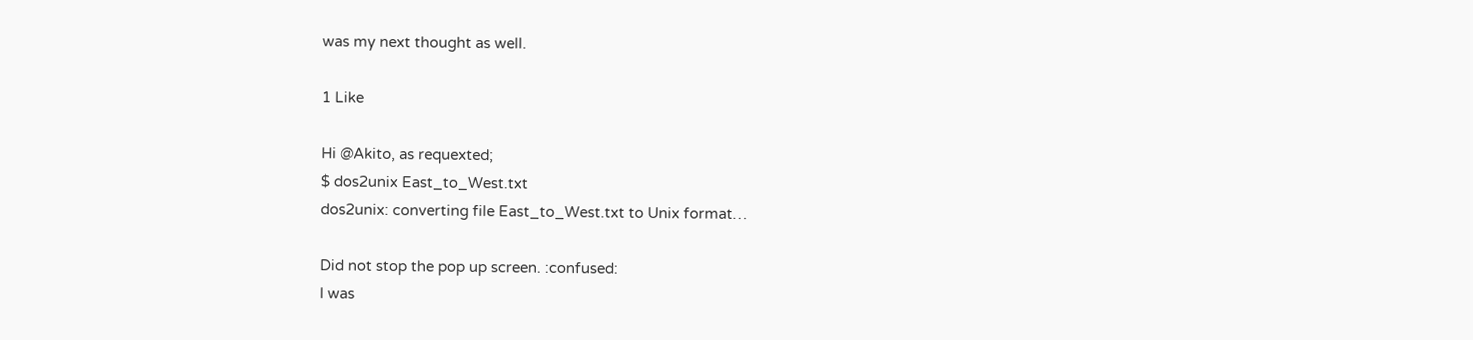was my next thought as well.

1 Like

Hi @Akito, as requexted;
$ dos2unix East_to_West.txt
dos2unix: converting file East_to_West.txt to Unix format…

Did not stop the pop up screen. :confused:
I was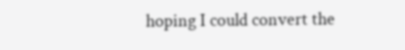hoping I could convert the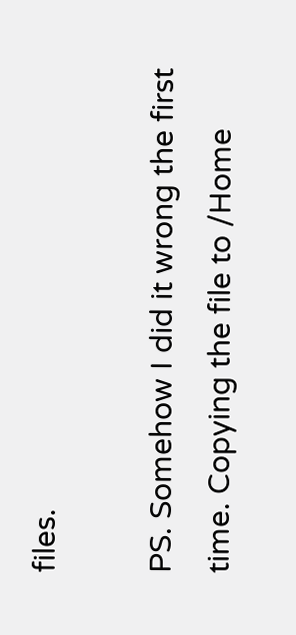files.

PS. Somehow I did it wrong the first time. Copying the file to /Home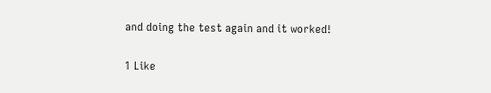and doing the test again and it worked!

1 Like